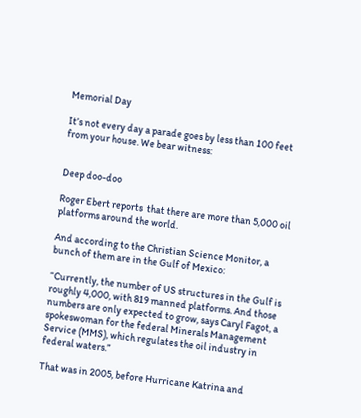Memorial Day

It’s not every day a parade goes by less than 100 feet from your house. We bear witness:


Deep doo-doo

Roger Ebert reports  that there are more than 5,000 oil platforms around the world.

And according to the Christian Science Monitor, a bunch of them are in the Gulf of Mexico:

“Currently, the number of US structures in the Gulf is roughly 4,000, with 819 manned platforms. And those numbers are only expected to grow, says Caryl Fagot, a spokeswoman for the federal Minerals Management Service (MMS), which regulates the oil industry in federal waters.”

That was in 2005, before Hurricane Katrina and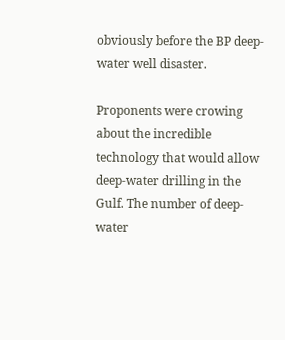obviously before the BP deep-water well disaster.

Proponents were crowing about the incredible technology that would allow deep-water drilling in the Gulf. The number of deep-water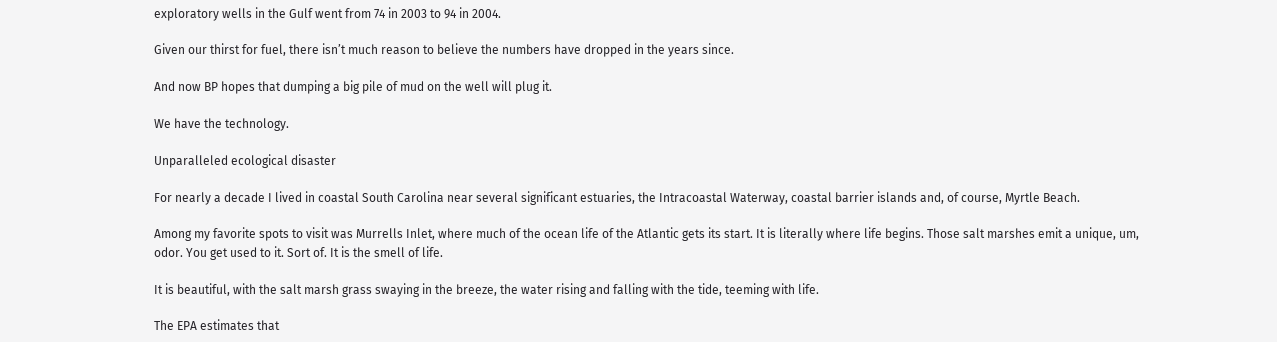exploratory wells in the Gulf went from 74 in 2003 to 94 in 2004.

Given our thirst for fuel, there isn’t much reason to believe the numbers have dropped in the years since.

And now BP hopes that dumping a big pile of mud on the well will plug it.

We have the technology.

Unparalleled ecological disaster

For nearly a decade I lived in coastal South Carolina near several significant estuaries, the Intracoastal Waterway, coastal barrier islands and, of course, Myrtle Beach.

Among my favorite spots to visit was Murrells Inlet, where much of the ocean life of the Atlantic gets its start. It is literally where life begins. Those salt marshes emit a unique, um, odor. You get used to it. Sort of. It is the smell of life.

It is beautiful, with the salt marsh grass swaying in the breeze, the water rising and falling with the tide, teeming with life.

The EPA estimates that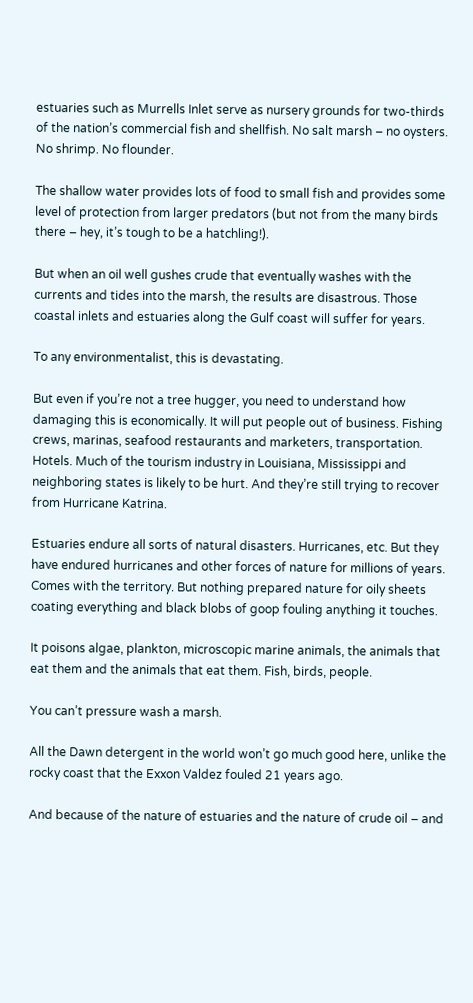estuaries such as Murrells Inlet serve as nursery grounds for two-thirds of the nation’s commercial fish and shellfish. No salt marsh – no oysters. No shrimp. No flounder.

The shallow water provides lots of food to small fish and provides some level of protection from larger predators (but not from the many birds there – hey, it’s tough to be a hatchling!).

But when an oil well gushes crude that eventually washes with the currents and tides into the marsh, the results are disastrous. Those coastal inlets and estuaries along the Gulf coast will suffer for years.

To any environmentalist, this is devastating.

But even if you’re not a tree hugger, you need to understand how damaging this is economically. It will put people out of business. Fishing crews, marinas, seafood restaurants and marketers, transportation. Hotels. Much of the tourism industry in Louisiana, Mississippi and neighboring states is likely to be hurt. And they’re still trying to recover from Hurricane Katrina.

Estuaries endure all sorts of natural disasters. Hurricanes, etc. But they have endured hurricanes and other forces of nature for millions of years. Comes with the territory. But nothing prepared nature for oily sheets coating everything and black blobs of goop fouling anything it touches.

It poisons algae, plankton, microscopic marine animals, the animals that eat them and the animals that eat them. Fish, birds, people.

You can’t pressure wash a marsh.

All the Dawn detergent in the world won’t go much good here, unlike the rocky coast that the Exxon Valdez fouled 21 years ago.

And because of the nature of estuaries and the nature of crude oil – and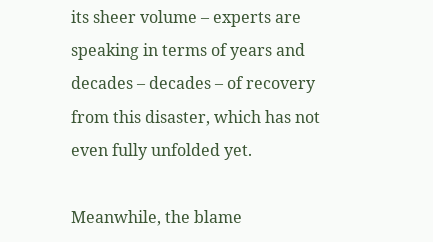its sheer volume – experts are speaking in terms of years and decades – decades – of recovery from this disaster, which has not even fully unfolded yet.

Meanwhile, the blame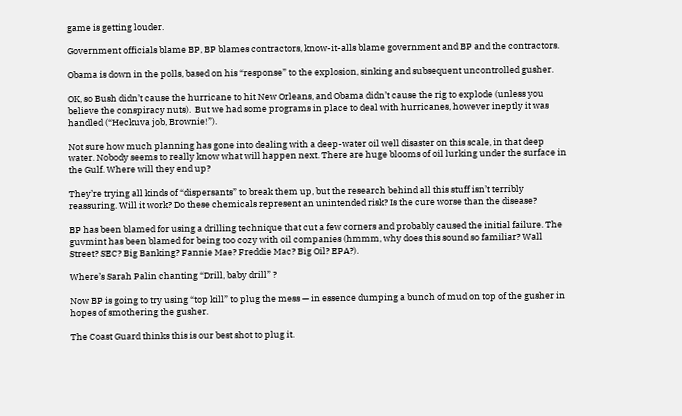game is getting louder.

Government officials blame BP, BP blames contractors, know-it-alls blame government and BP and the contractors.

Obama is down in the polls, based on his “response” to the explosion, sinking and subsequent uncontrolled gusher.

OK, so Bush didn’t cause the hurricane to hit New Orleans, and Obama didn’t cause the rig to explode (unless you believe the conspiracy nuts).  But we had some programs in place to deal with hurricanes, however ineptly it was handled (“Heckuva job, Brownie!”).

Not sure how much planning has gone into dealing with a deep-water oil well disaster on this scale, in that deep water. Nobody seems to really know what will happen next. There are huge blooms of oil lurking under the surface in the Gulf. Where will they end up?

They’re trying all kinds of “dispersants” to break them up, but the research behind all this stuff isn’t terribly reassuring. Will it work? Do these chemicals represent an unintended risk? Is the cure worse than the disease?

BP has been blamed for using a drilling technique that cut a few corners and probably caused the initial failure. The guvmint has been blamed for being too cozy with oil companies (hmmm, why does this sound so familiar? Wall Street? SEC? Big Banking? Fannie Mae? Freddie Mac? Big Oil? EPA?).

Where’s Sarah Palin chanting “Drill, baby drill” ?

Now BP is going to try using “top kill” to plug the mess — in essence dumping a bunch of mud on top of the gusher in hopes of smothering the gusher.

The Coast Guard thinks this is our best shot to plug it.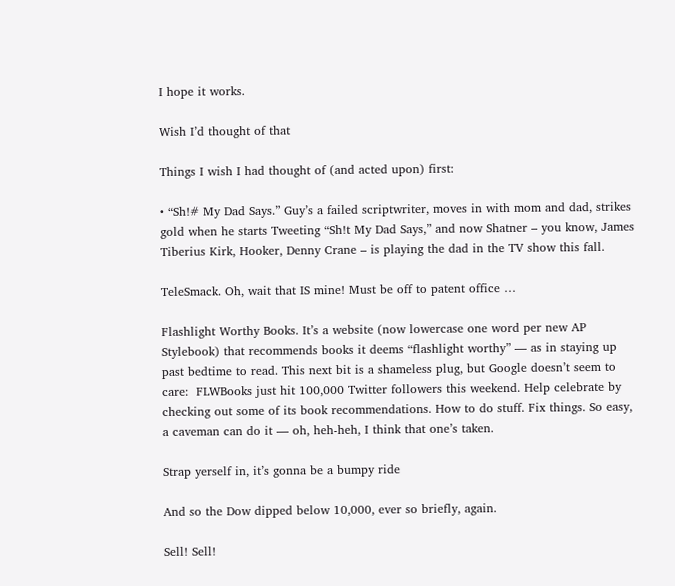I hope it works.

Wish I’d thought of that

Things I wish I had thought of (and acted upon) first:

• “Sh!# My Dad Says.” Guy’s a failed scriptwriter, moves in with mom and dad, strikes gold when he starts Tweeting “Sh!t My Dad Says,” and now Shatner – you know, James Tiberius Kirk, Hooker, Denny Crane – is playing the dad in the TV show this fall.

TeleSmack. Oh, wait that IS mine! Must be off to patent office …

Flashlight Worthy Books. It’s a website (now lowercase one word per new AP Stylebook) that recommends books it deems “flashlight worthy” — as in staying up past bedtime to read. This next bit is a shameless plug, but Google doesn’t seem to care:  FLWBooks just hit 100,000 Twitter followers this weekend. Help celebrate by checking out some of its book recommendations. How to do stuff. Fix things. So easy, a caveman can do it — oh, heh-heh, I think that one’s taken.

Strap yerself in, it’s gonna be a bumpy ride

And so the Dow dipped below 10,000, ever so briefly, again.

Sell! Sell!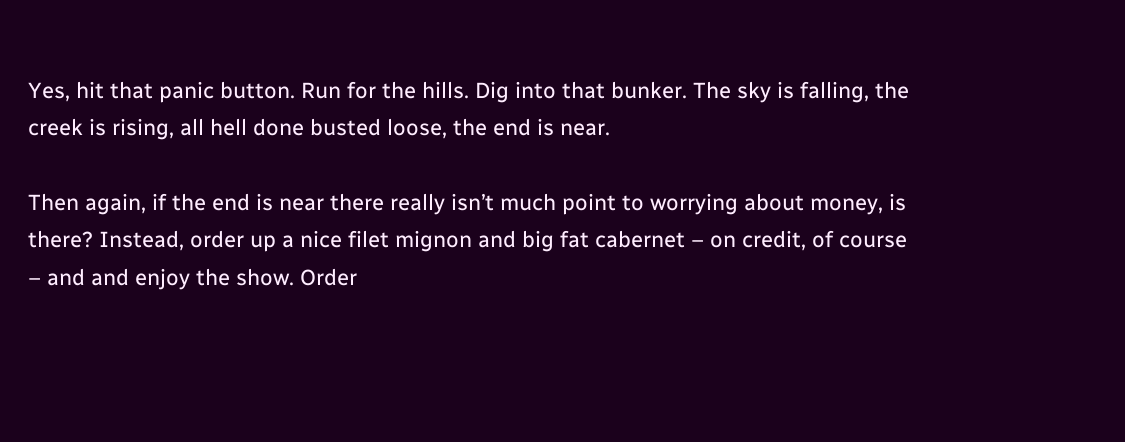Yes, hit that panic button. Run for the hills. Dig into that bunker. The sky is falling, the creek is rising, all hell done busted loose, the end is near.

Then again, if the end is near there really isn’t much point to worrying about money, is there? Instead, order up a nice filet mignon and big fat cabernet – on credit, of course – and and enjoy the show. Order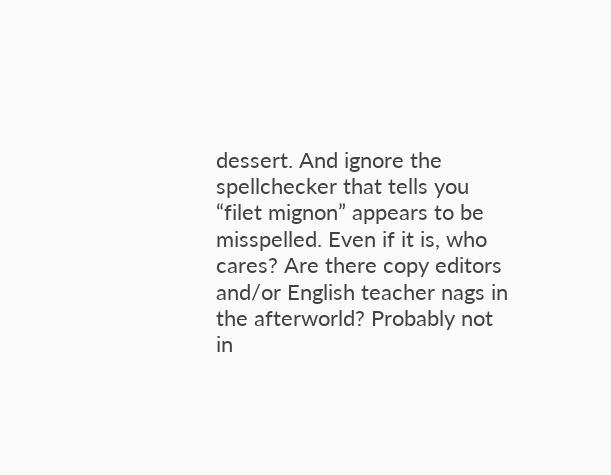dessert. And ignore the spellchecker that tells you “filet mignon” appears to be misspelled. Even if it is, who cares? Are there copy editors and/or English teacher nags in the afterworld? Probably not in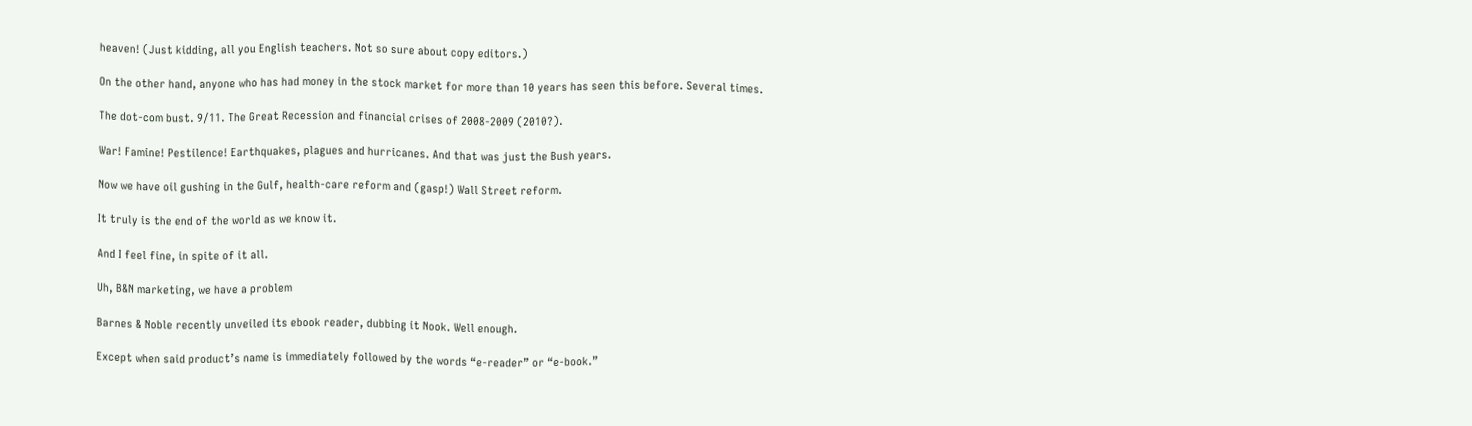heaven! (Just kidding, all you English teachers. Not so sure about copy editors.)

On the other hand, anyone who has had money in the stock market for more than 10 years has seen this before. Several times.

The dot-com bust. 9/11. The Great Recession and financial crises of 2008-2009 (2010?).

War! Famine! Pestilence! Earthquakes, plagues and hurricanes. And that was just the Bush years.

Now we have oil gushing in the Gulf, health-care reform and (gasp!) Wall Street reform.

It truly is the end of the world as we know it.

And I feel fine, in spite of it all.

Uh, B&N marketing, we have a problem

Barnes & Noble recently unveiled its ebook reader, dubbing it Nook. Well enough.

Except when said product’s name is immediately followed by the words “e-reader” or “e-book.”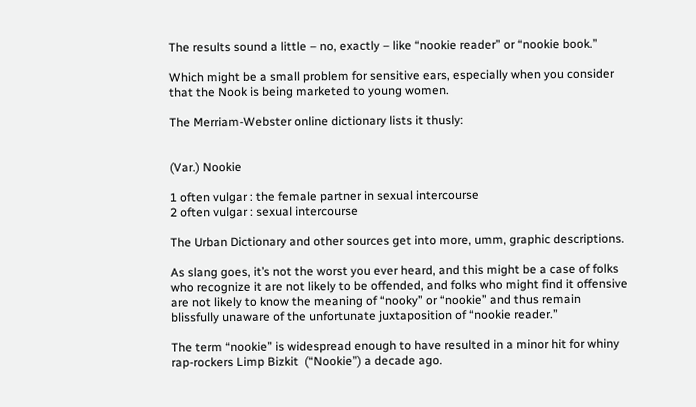The results sound a little – no, exactly – like “nookie reader” or “nookie book.”

Which might be a small problem for sensitive ears, especially when you consider that the Nook is being marketed to young women.

The Merriam-Webster online dictionary lists it thusly:


(Var.) Nookie

1 often vulgar : the female partner in sexual intercourse
2 often vulgar : sexual intercourse

The Urban Dictionary and other sources get into more, umm, graphic descriptions.

As slang goes, it’s not the worst you ever heard, and this might be a case of folks who recognize it are not likely to be offended, and folks who might find it offensive are not likely to know the meaning of “nooky” or “nookie” and thus remain blissfully unaware of the unfortunate juxtaposition of “nookie reader.”

The term “nookie” is widespread enough to have resulted in a minor hit for whiny rap-rockers Limp Bizkit  (“Nookie”) a decade ago.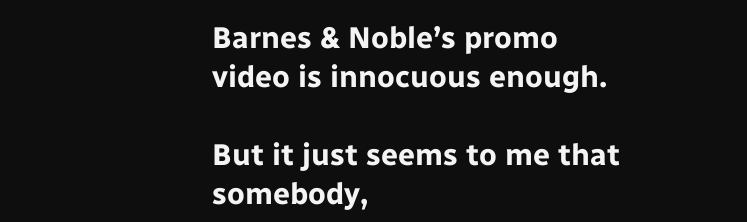Barnes & Noble’s promo video is innocuous enough.

But it just seems to me that somebody,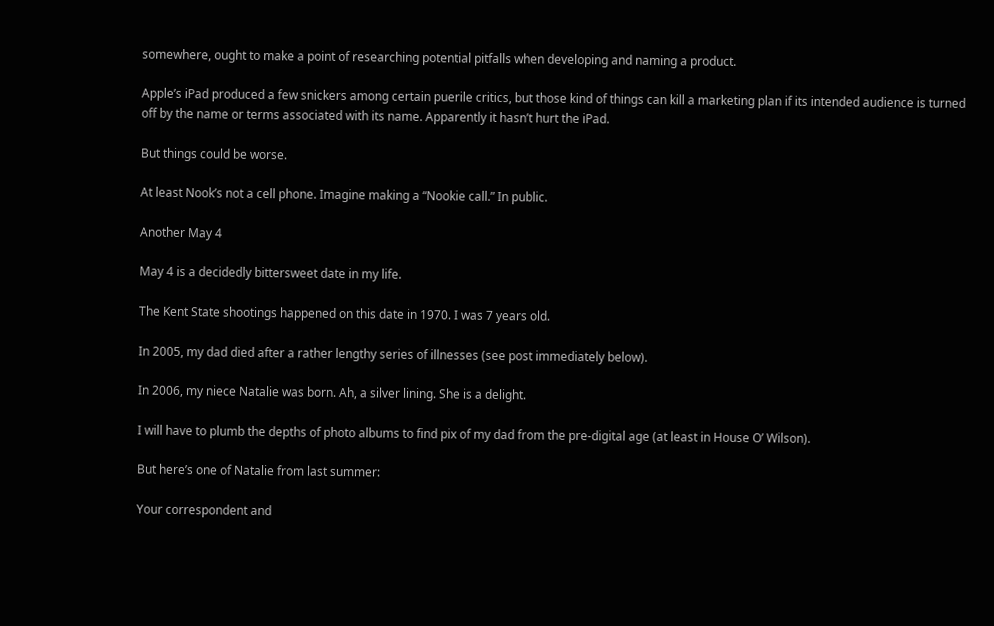somewhere, ought to make a point of researching potential pitfalls when developing and naming a product.

Apple’s iPad produced a few snickers among certain puerile critics, but those kind of things can kill a marketing plan if its intended audience is turned off by the name or terms associated with its name. Apparently it hasn’t hurt the iPad.

But things could be worse.

At least Nook’s not a cell phone. Imagine making a “Nookie call.” In public.

Another May 4

May 4 is a decidedly bittersweet date in my life.

The Kent State shootings happened on this date in 1970. I was 7 years old.

In 2005, my dad died after a rather lengthy series of illnesses (see post immediately below).

In 2006, my niece Natalie was born. Ah, a silver lining. She is a delight.

I will have to plumb the depths of photo albums to find pix of my dad from the pre-digital age (at least in House O’ Wilson).

But here’s one of Natalie from last summer:

Your correspondent and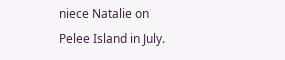niece Natalie on Pelee Island in July.